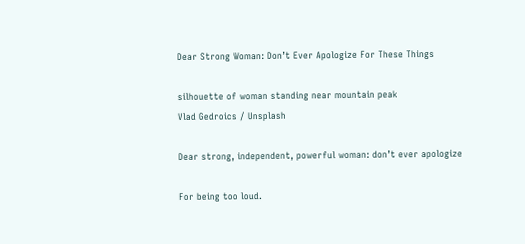Dear Strong Woman: Don’t Ever Apologize For These Things

silhouette of woman standing near mountain peak
Vlad Gedroics / Unsplash

Dear strong, independent, powerful woman: don’t ever apologize

For being too loud.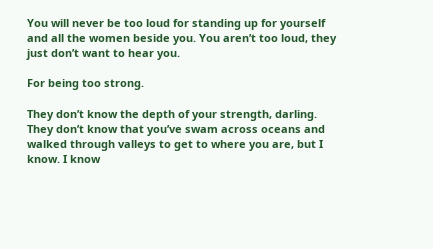You will never be too loud for standing up for yourself and all the women beside you. You aren’t too loud, they just don’t want to hear you.

For being too strong.

They don’t know the depth of your strength, darling. They don’t know that you’ve swam across oceans and walked through valleys to get to where you are, but I know. I know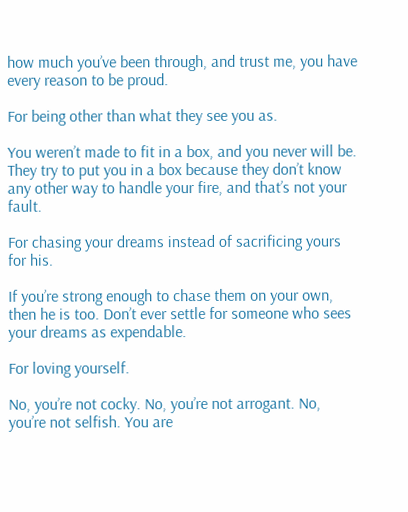how much you’ve been through, and trust me, you have every reason to be proud.

For being other than what they see you as.

You weren’t made to fit in a box, and you never will be. They try to put you in a box because they don’t know any other way to handle your fire, and that’s not your fault.

For chasing your dreams instead of sacrificing yours for his.

If you’re strong enough to chase them on your own, then he is too. Don’t ever settle for someone who sees your dreams as expendable.

For loving yourself.

No, you’re not cocky. No, you’re not arrogant. No, you’re not selfish. You are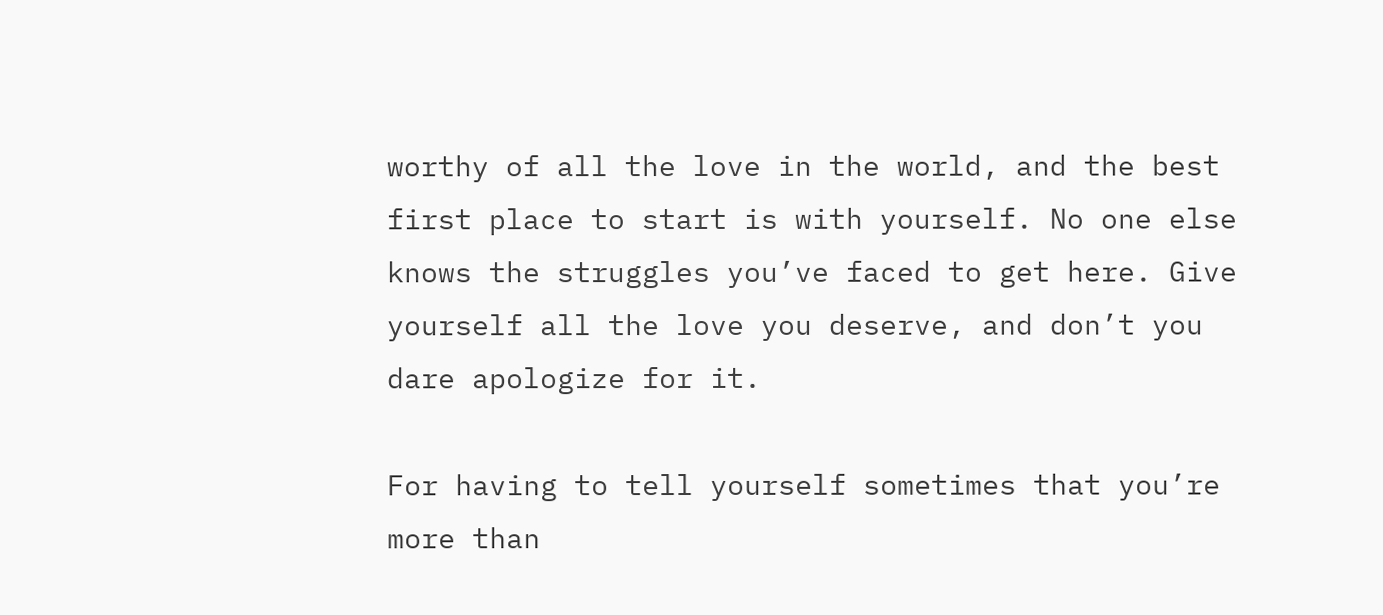worthy of all the love in the world, and the best first place to start is with yourself. No one else knows the struggles you’ve faced to get here. Give yourself all the love you deserve, and don’t you dare apologize for it.

For having to tell yourself sometimes that you’re more than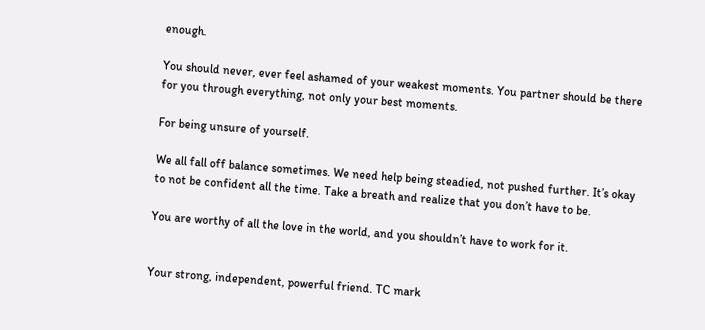enough.

You should never, ever feel ashamed of your weakest moments. You partner should be there for you through everything, not only your best moments.

For being unsure of yourself.

We all fall off balance sometimes. We need help being steadied, not pushed further. It’s okay to not be confident all the time. Take a breath and realize that you don’t have to be.

You are worthy of all the love in the world, and you shouldn’t have to work for it.


Your strong, independent, powerful friend. TC mark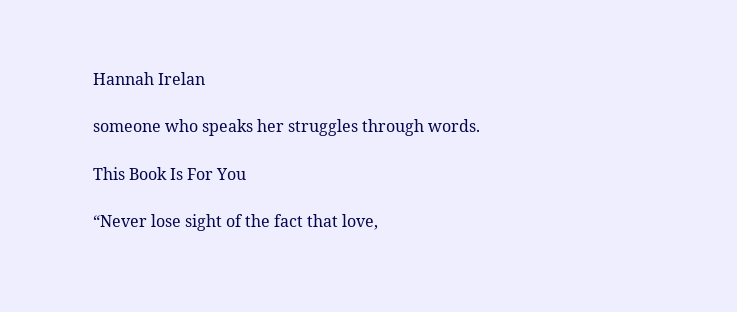Hannah Irelan

someone who speaks her struggles through words.

This Book Is For You

“Never lose sight of the fact that love,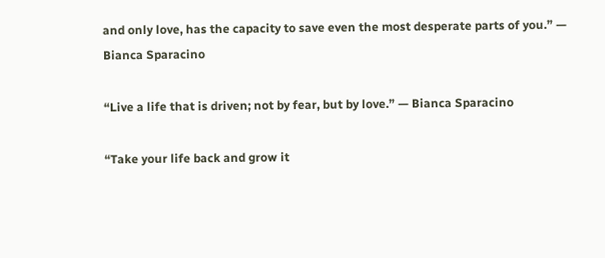and only love, has the capacity to save even the most desperate parts of you.” — Bianca Sparacino

“Live a life that is driven; not by fear, but by love.” — Bianca Sparacino

“Take your life back and grow it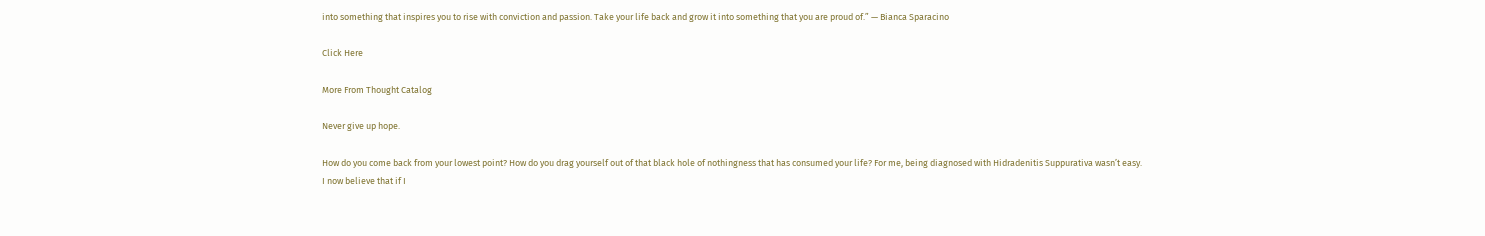into something that inspires you to rise with conviction and passion. Take your life back and grow it into something that you are proud of.” — Bianca Sparacino

Click Here

More From Thought Catalog

Never give up hope.

How do you come back from your lowest point? How do you drag yourself out of that black hole of nothingness that has consumed your life? For me, being diagnosed with Hidradenitis Suppurativa wasn’t easy. I now believe that if I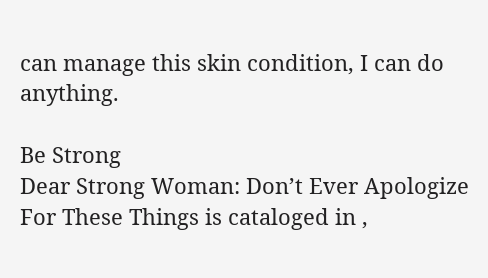can manage this skin condition, I can do anything.

Be Strong
Dear Strong Woman: Don’t Ever Apologize For These Things is cataloged in ,